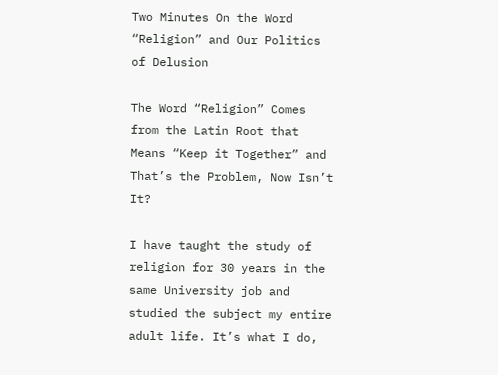Two Minutes On the Word “Religion” and Our Politics of Delusion

The Word “Religion” Comes from the Latin Root that Means “Keep it Together” and That’s the Problem, Now Isn’t It?

I have taught the study of religion for 30 years in the same University job and studied the subject my entire adult life. It’s what I do,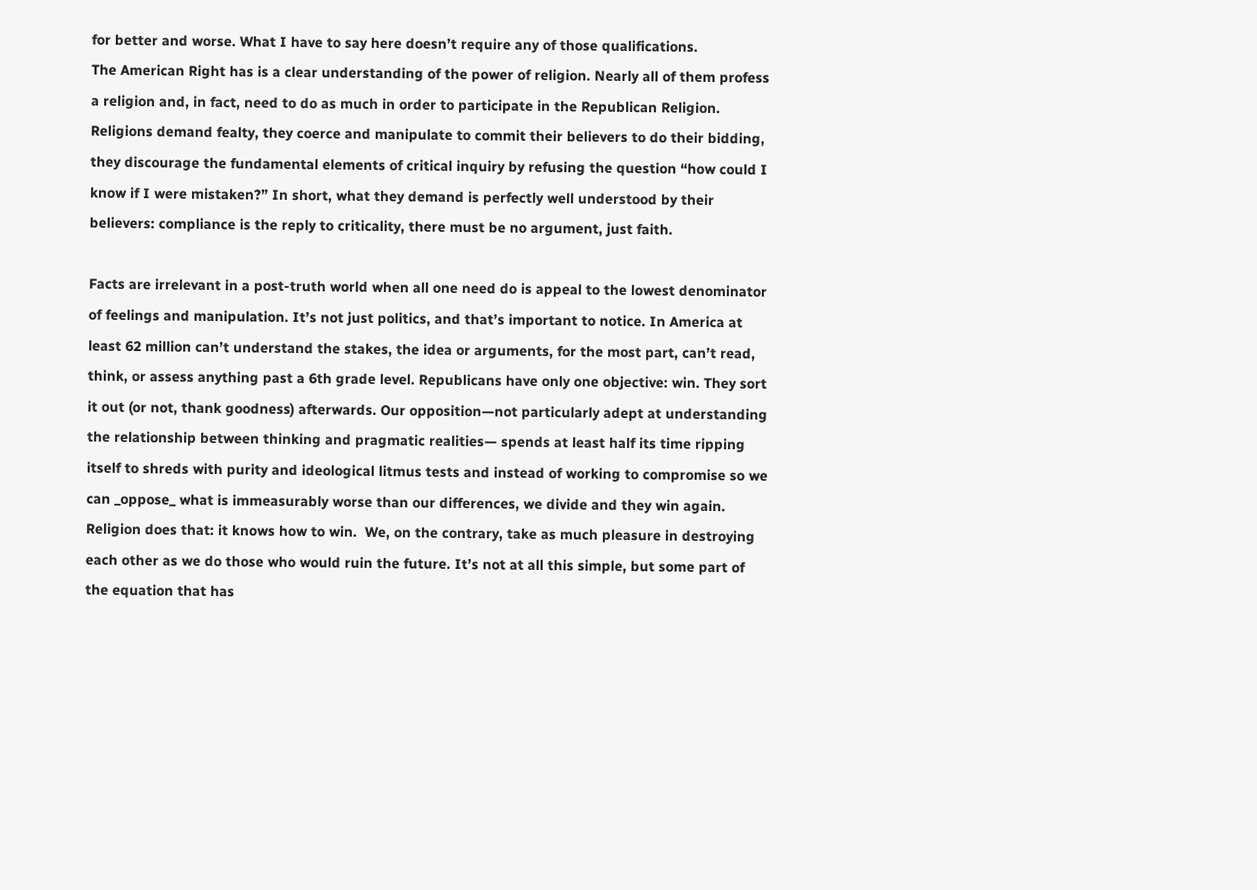for better and worse. What I have to say here doesn’t require any of those qualifications.
The American Right has is a clear understanding of the power of religion. Nearly all of them profess a religion and, in fact, need to do as much in order to participate in the Republican Religion. Religions demand fealty, they coerce and manipulate to commit their believers to do their bidding, they discourage the fundamental elements of critical inquiry by refusing the question “how could I know if I were mistaken?” In short, what they demand is perfectly well understood by their believers: compliance is the reply to criticality, there must be no argument, just faith.

Facts are irrelevant in a post-truth world when all one need do is appeal to the lowest denominator of feelings and manipulation. It’s not just politics, and that’s important to notice. In America at least 62 million can’t understand the stakes, the idea or arguments, for the most part, can’t read, think, or assess anything past a 6th grade level. Republicans have only one objective: win. They sort it out (or not, thank goodness) afterwards. Our opposition—not particularly adept at understanding the relationship between thinking and pragmatic realities— spends at least half its time ripping itself to shreds with purity and ideological litmus tests and instead of working to compromise so we can _oppose_ what is immeasurably worse than our differences, we divide and they win again. Religion does that: it knows how to win.  We, on the contrary, take as much pleasure in destroying each other as we do those who would ruin the future. It’s not at all this simple, but some part of the equation that has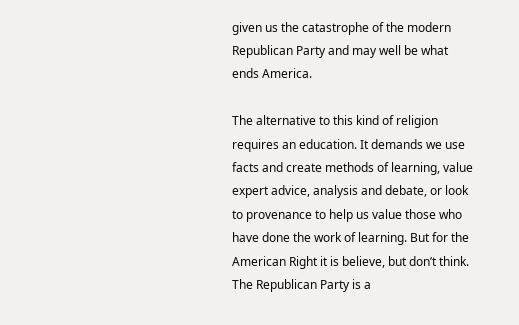given us the catastrophe of the modern Republican Party and may well be what ends America.

The alternative to this kind of religion requires an education. It demands we use facts and create methods of learning, value expert advice, analysis and debate, or look to provenance to help us value those who have done the work of learning. But for the American Right it is believe, but don’t think. The Republican Party is a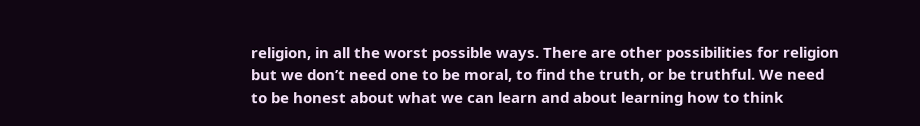religion, in all the worst possible ways. There are other possibilities for religion but we don’t need one to be moral, to find the truth, or be truthful. We need to be honest about what we can learn and about learning how to think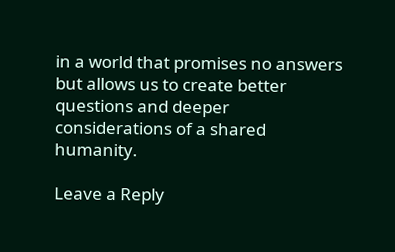in a world that promises no answers but allows us to create better questions and deeper considerations of a shared humanity.

Leave a Reply